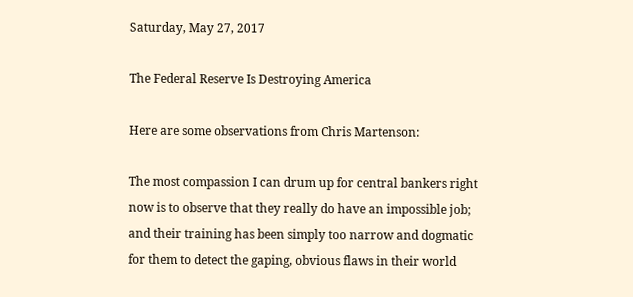Saturday, May 27, 2017

The Federal Reserve Is Destroying America

Here are some observations from Chris Martenson:

The most compassion I can drum up for central bankers right now is to observe that they really do have an impossible job; and their training has been simply too narrow and dogmatic for them to detect the gaping, obvious flaws in their world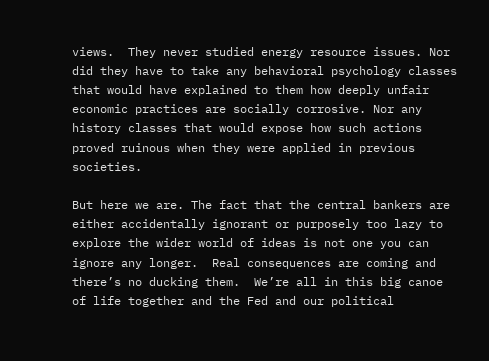views.  They never studied energy resource issues. Nor did they have to take any behavioral psychology classes that would have explained to them how deeply unfair economic practices are socially corrosive. Nor any history classes that would expose how such actions proved ruinous when they were applied in previous societies.

But here we are. The fact that the central bankers are either accidentally ignorant or purposely too lazy to explore the wider world of ideas is not one you can ignore any longer.  Real consequences are coming and there’s no ducking them.  We’re all in this big canoe of life together and the Fed and our political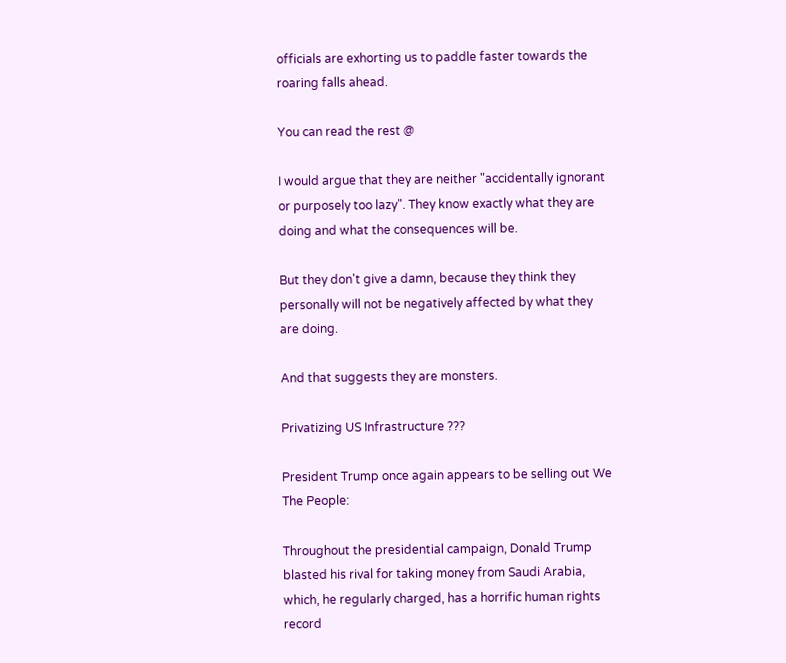officials are exhorting us to paddle faster towards the roaring falls ahead.

You can read the rest @

I would argue that they are neither "accidentally ignorant or purposely too lazy". They know exactly what they are doing and what the consequences will be.

But they don't give a damn, because they think they personally will not be negatively affected by what they are doing.

And that suggests they are monsters.

Privatizing US Infrastructure ???

President Trump once again appears to be selling out We The People:

Throughout the presidential campaign, Donald Trump blasted his rival for taking money from Saudi Arabia, which, he regularly charged, has a horrific human rights record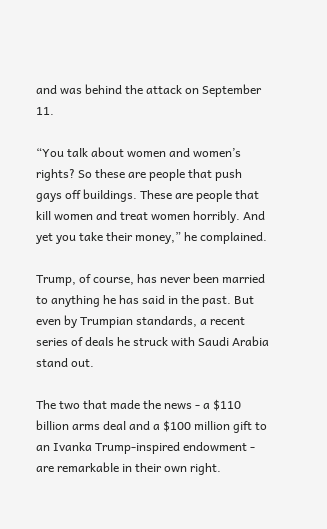and was behind the attack on September 11.

“You talk about women and women’s rights? So these are people that push gays off buildings. These are people that kill women and treat women horribly. And yet you take their money,” he complained.

Trump, of course, has never been married to anything he has said in the past. But even by Trumpian standards, a recent series of deals he struck with Saudi Arabia stand out.

The two that made the news - a $110 billion arms deal and a $100 million gift to an Ivanka Trump-inspired endowment - are remarkable in their own right.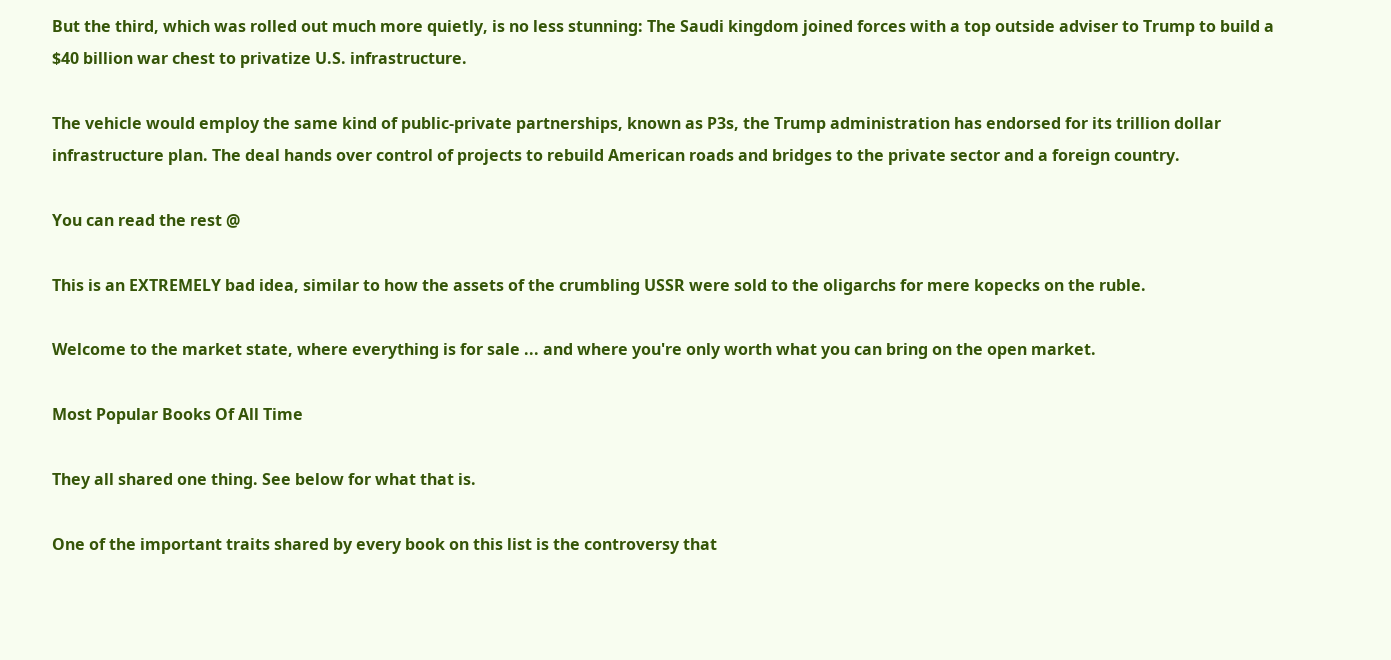But the third, which was rolled out much more quietly, is no less stunning: The Saudi kingdom joined forces with a top outside adviser to Trump to build a $40 billion war chest to privatize U.S. infrastructure.

The vehicle would employ the same kind of public-private partnerships, known as P3s, the Trump administration has endorsed for its trillion dollar infrastructure plan. The deal hands over control of projects to rebuild American roads and bridges to the private sector and a foreign country.

You can read the rest @

This is an EXTREMELY bad idea, similar to how the assets of the crumbling USSR were sold to the oligarchs for mere kopecks on the ruble.

Welcome to the market state, where everything is for sale ... and where you're only worth what you can bring on the open market.

Most Popular Books Of All Time

They all shared one thing. See below for what that is.

One of the important traits shared by every book on this list is the controversy that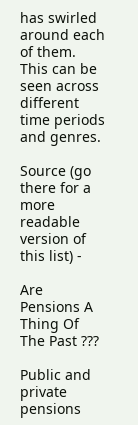has swirled around each of them. This can be seen across different time periods and genres.

Source (go there for a more readable version of this list) -

Are Pensions A Thing Of The Past ???

Public and private pensions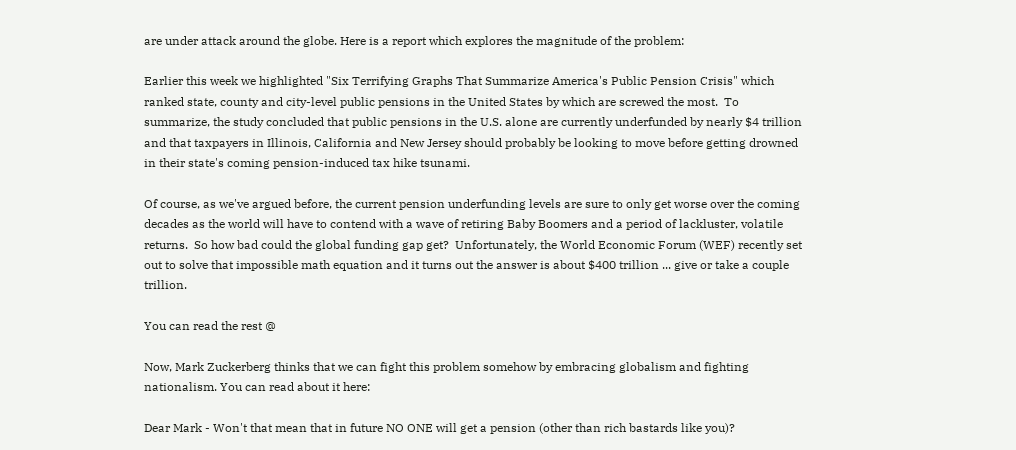are under attack around the globe. Here is a report which explores the magnitude of the problem:

Earlier this week we highlighted "Six Terrifying Graphs That Summarize America's Public Pension Crisis" which ranked state, county and city-level public pensions in the United States by which are screwed the most.  To summarize, the study concluded that public pensions in the U.S. alone are currently underfunded by nearly $4 trillion and that taxpayers in Illinois, California and New Jersey should probably be looking to move before getting drowned in their state's coming pension-induced tax hike tsunami.

Of course, as we've argued before, the current pension underfunding levels are sure to only get worse over the coming decades as the world will have to contend with a wave of retiring Baby Boomers and a period of lackluster, volatile returns.  So how bad could the global funding gap get?  Unfortunately, the World Economic Forum (WEF) recently set out to solve that impossible math equation and it turns out the answer is about $400 trillion ... give or take a couple trillion.

You can read the rest @

Now, Mark Zuckerberg thinks that we can fight this problem somehow by embracing globalism and fighting nationalism. You can read about it here:

Dear Mark - Won't that mean that in future NO ONE will get a pension (other than rich bastards like you)?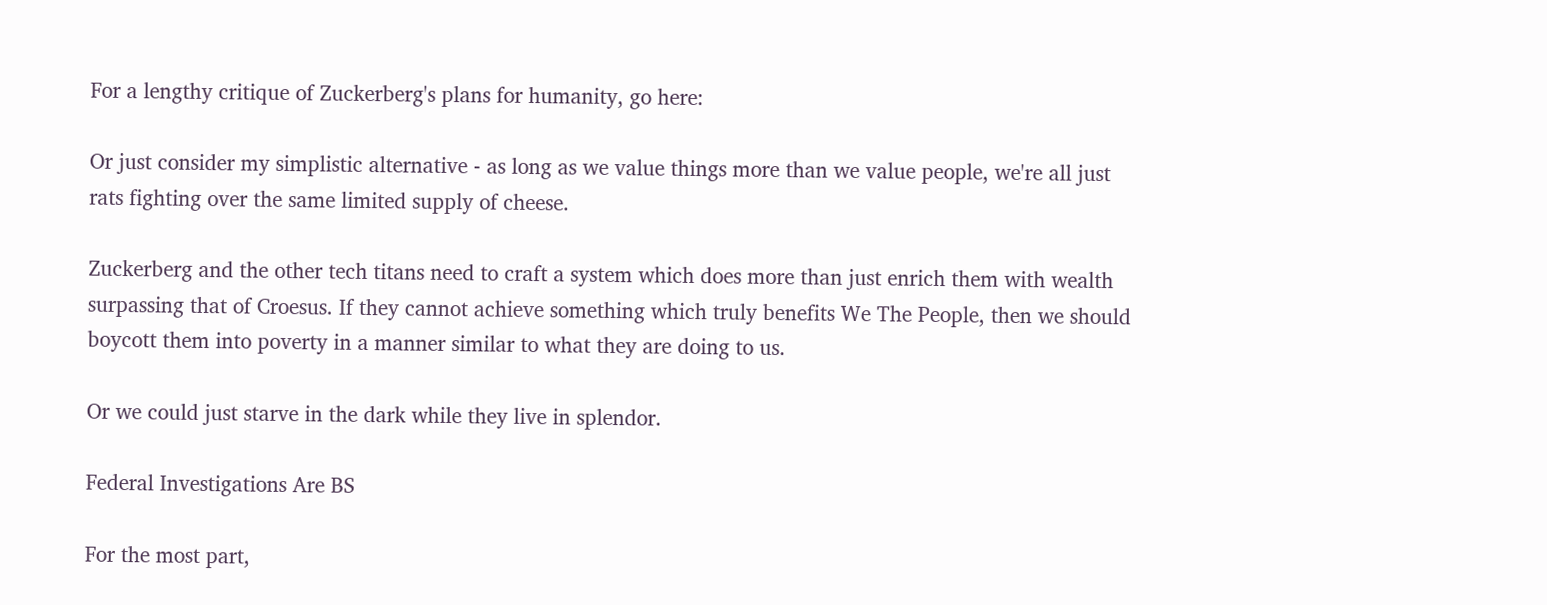For a lengthy critique of Zuckerberg's plans for humanity, go here:

Or just consider my simplistic alternative - as long as we value things more than we value people, we're all just rats fighting over the same limited supply of cheese.

Zuckerberg and the other tech titans need to craft a system which does more than just enrich them with wealth surpassing that of Croesus. If they cannot achieve something which truly benefits We The People, then we should boycott them into poverty in a manner similar to what they are doing to us.

Or we could just starve in the dark while they live in splendor.

Federal Investigations Are BS

For the most part,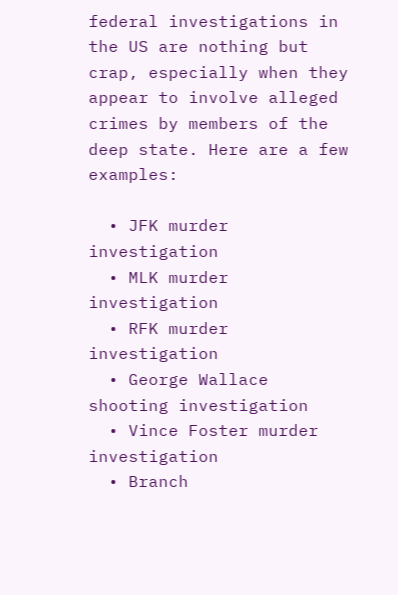federal investigations in the US are nothing but crap, especially when they appear to involve alleged crimes by members of the deep state. Here are a few examples:

  • JFK murder investigation
  • MLK murder investigation
  • RFK murder investigation
  • George Wallace shooting investigation
  • Vince Foster murder investigation
  • Branch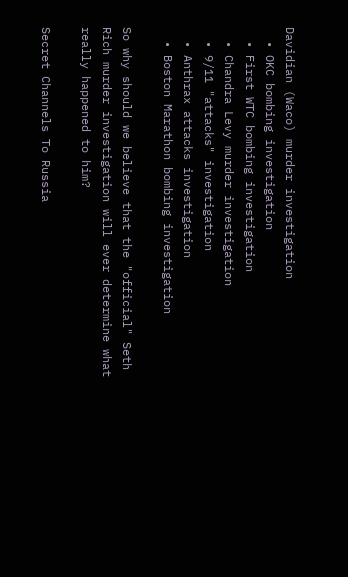Davidian (Waco) murder investigation
  • OKC bombing investigation
  • First WTC bombing investigation
  • Chandra Levy murder investigation
  • 9/11 "attacks" investigation
  • Anthrax attacks investigation
  • Boston Marathon bombing investigation

So why should we believe that the "official" Seth Rich murder investigation will ever determine what really happened to him?

Secret Channels To Russia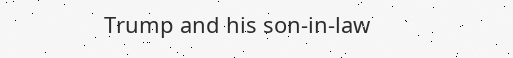Trump and his son-in-law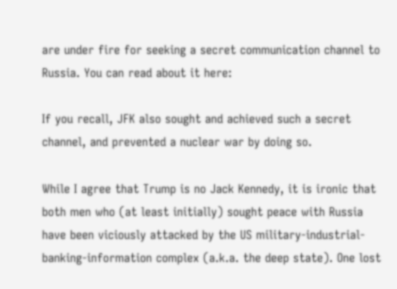are under fire for seeking a secret communication channel to Russia. You can read about it here:

If you recall, JFK also sought and achieved such a secret channel, and prevented a nuclear war by doing so.

While I agree that Trump is no Jack Kennedy, it is ironic that both men who (at least initially) sought peace with Russia have been viciously attacked by the US military-industrial-banking-information complex (a.k.a. the deep state). One lost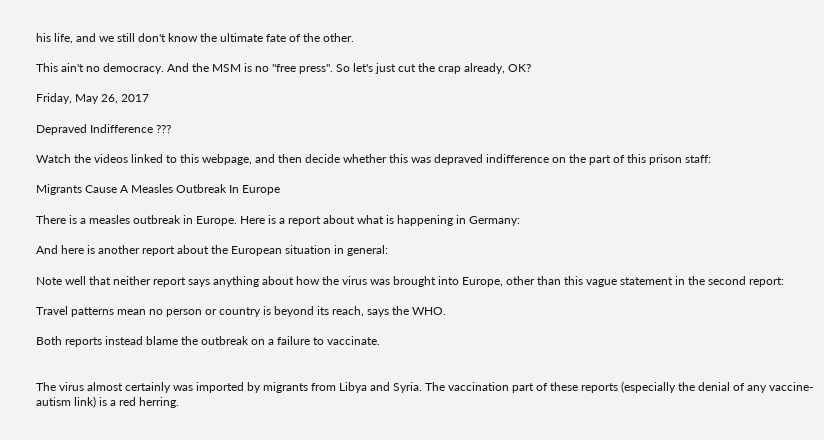his life, and we still don't know the ultimate fate of the other.

This ain't no democracy. And the MSM is no "free press". So let's just cut the crap already, OK?

Friday, May 26, 2017

Depraved Indifference ???

Watch the videos linked to this webpage, and then decide whether this was depraved indifference on the part of this prison staff:

Migrants Cause A Measles Outbreak In Europe

There is a measles outbreak in Europe. Here is a report about what is happening in Germany:

And here is another report about the European situation in general:

Note well that neither report says anything about how the virus was brought into Europe, other than this vague statement in the second report:

Travel patterns mean no person or country is beyond its reach, says the WHO.

Both reports instead blame the outbreak on a failure to vaccinate.


The virus almost certainly was imported by migrants from Libya and Syria. The vaccination part of these reports (especially the denial of any vaccine-autism link) is a red herring.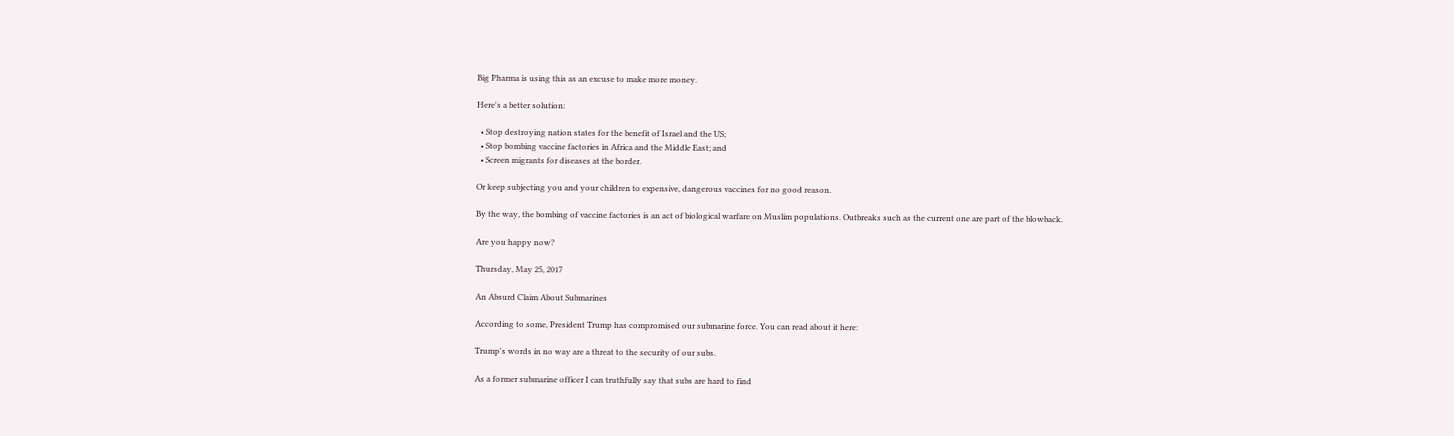Big Pharma is using this as an excuse to make more money.

Here's a better solution:

  • Stop destroying nation states for the benefit of Israel and the US;
  • Stop bombing vaccine factories in Africa and the Middle East; and
  • Screen migrants for diseases at the border.

Or keep subjecting you and your children to expensive, dangerous vaccines for no good reason.

By the way, the bombing of vaccine factories is an act of biological warfare on Muslim populations. Outbreaks such as the current one are part of the blowback.

Are you happy now?

Thursday, May 25, 2017

An Absurd Claim About Submarines

According to some, President Trump has compromised our submarine force. You can read about it here:

Trump's words in no way are a threat to the security of our subs.

As a former submarine officer I can truthfully say that subs are hard to find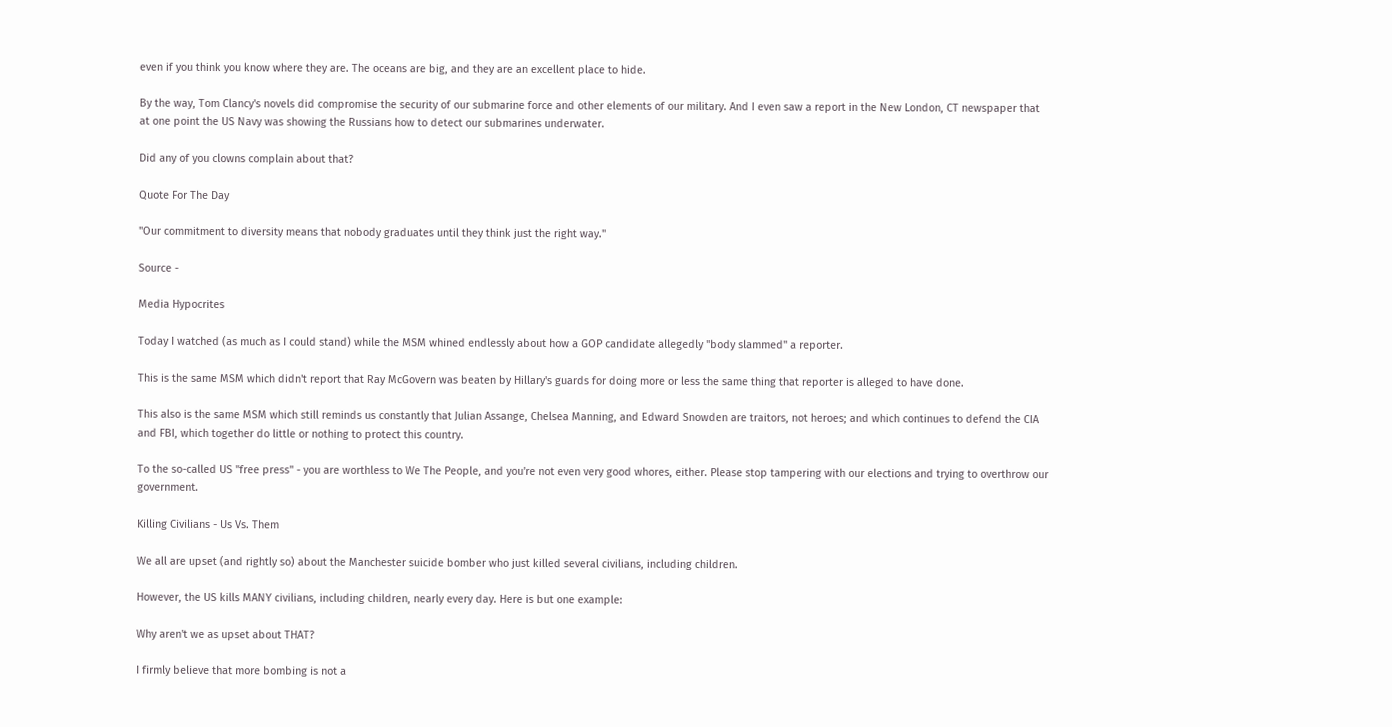even if you think you know where they are. The oceans are big, and they are an excellent place to hide.

By the way, Tom Clancy's novels did compromise the security of our submarine force and other elements of our military. And I even saw a report in the New London, CT newspaper that at one point the US Navy was showing the Russians how to detect our submarines underwater.

Did any of you clowns complain about that?

Quote For The Day

"Our commitment to diversity means that nobody graduates until they think just the right way."

Source -

Media Hypocrites

Today I watched (as much as I could stand) while the MSM whined endlessly about how a GOP candidate allegedly "body slammed" a reporter.

This is the same MSM which didn't report that Ray McGovern was beaten by Hillary's guards for doing more or less the same thing that reporter is alleged to have done.

This also is the same MSM which still reminds us constantly that Julian Assange, Chelsea Manning, and Edward Snowden are traitors, not heroes; and which continues to defend the CIA and FBI, which together do little or nothing to protect this country.

To the so-called US "free press" - you are worthless to We The People, and you're not even very good whores, either. Please stop tampering with our elections and trying to overthrow our government.

Killing Civilians - Us Vs. Them

We all are upset (and rightly so) about the Manchester suicide bomber who just killed several civilians, including children.

However, the US kills MANY civilians, including children, nearly every day. Here is but one example:

Why aren't we as upset about THAT?

I firmly believe that more bombing is not a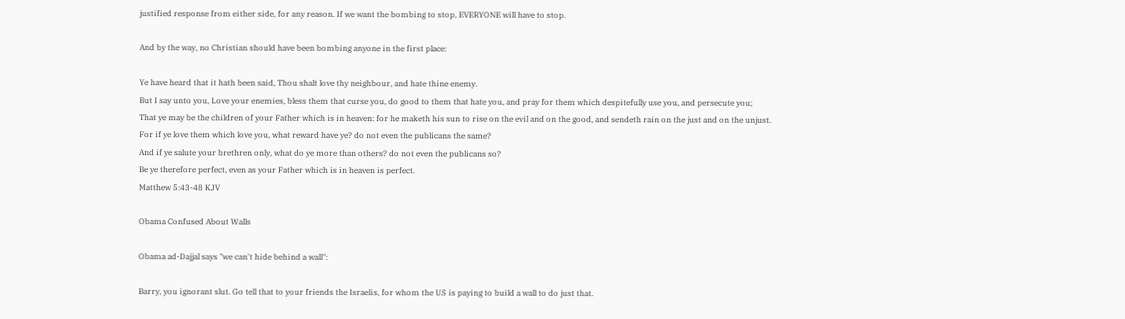justified response from either side, for any reason. If we want the bombing to stop, EVERYONE will have to stop.

And by the way, no Christian should have been bombing anyone in the first place:

Ye have heard that it hath been said, Thou shalt love thy neighbour, and hate thine enemy.
But I say unto you, Love your enemies, bless them that curse you, do good to them that hate you, and pray for them which despitefully use you, and persecute you;
That ye may be the children of your Father which is in heaven: for he maketh his sun to rise on the evil and on the good, and sendeth rain on the just and on the unjust.
For if ye love them which love you, what reward have ye? do not even the publicans the same?
And if ye salute your brethren only, what do ye more than others? do not even the publicans so?
Be ye therefore perfect, even as your Father which is in heaven is perfect.
Matthew 5:43-48 KJV

Obama Confused About Walls

Obama ad-Dajjal says "we can't hide behind a wall":

Barry, you ignorant slut. Go tell that to your friends the Israelis, for whom the US is paying to build a wall to do just that.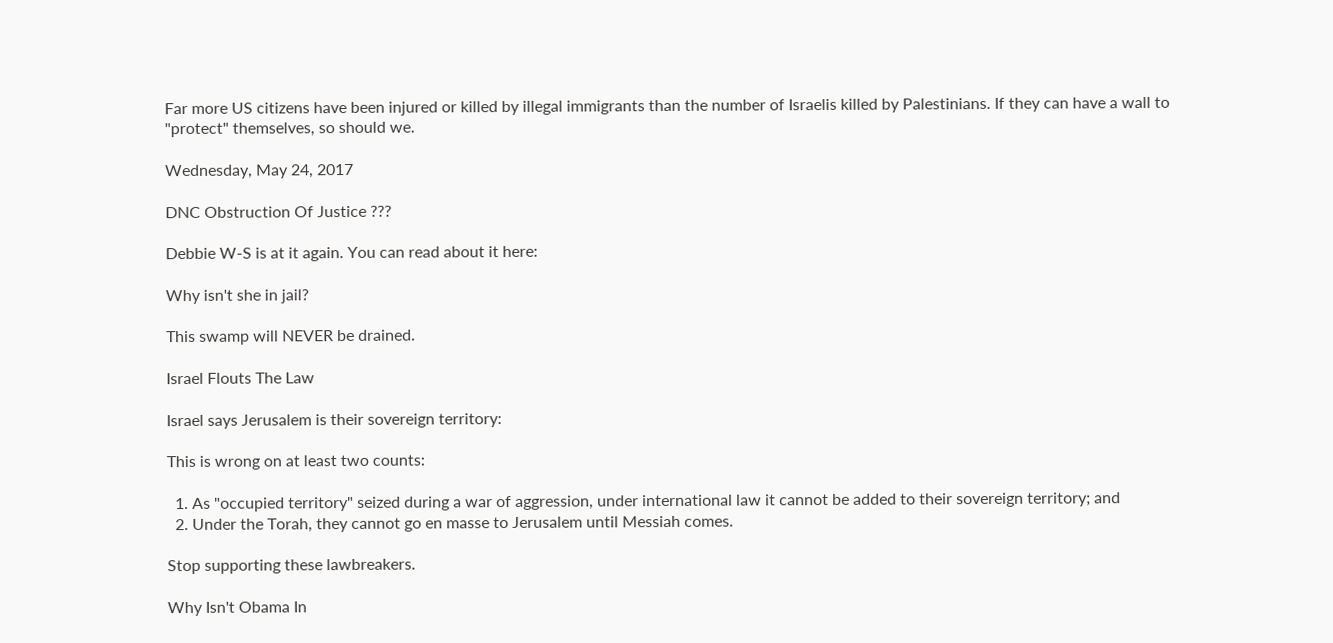Far more US citizens have been injured or killed by illegal immigrants than the number of Israelis killed by Palestinians. If they can have a wall to "protect" themselves, so should we.

Wednesday, May 24, 2017

DNC Obstruction Of Justice ???

Debbie W-S is at it again. You can read about it here:

Why isn't she in jail?

This swamp will NEVER be drained.

Israel Flouts The Law

Israel says Jerusalem is their sovereign territory:

This is wrong on at least two counts:

  1. As "occupied territory" seized during a war of aggression, under international law it cannot be added to their sovereign territory; and
  2. Under the Torah, they cannot go en masse to Jerusalem until Messiah comes.

Stop supporting these lawbreakers.

Why Isn't Obama In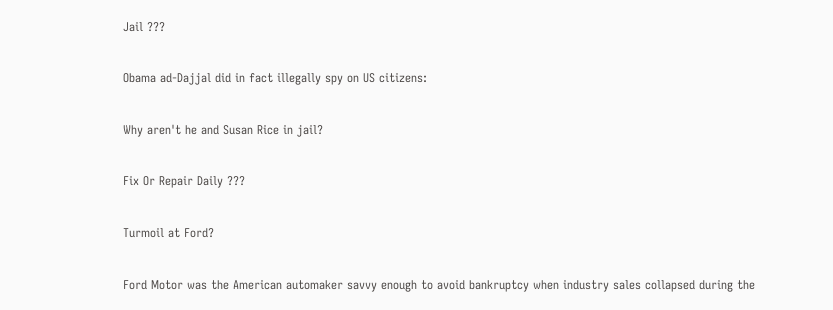Jail ???

Obama ad-Dajjal did in fact illegally spy on US citizens:

Why aren't he and Susan Rice in jail?

Fix Or Repair Daily ???

Turmoil at Ford?

Ford Motor was the American automaker savvy enough to avoid bankruptcy when industry sales collapsed during the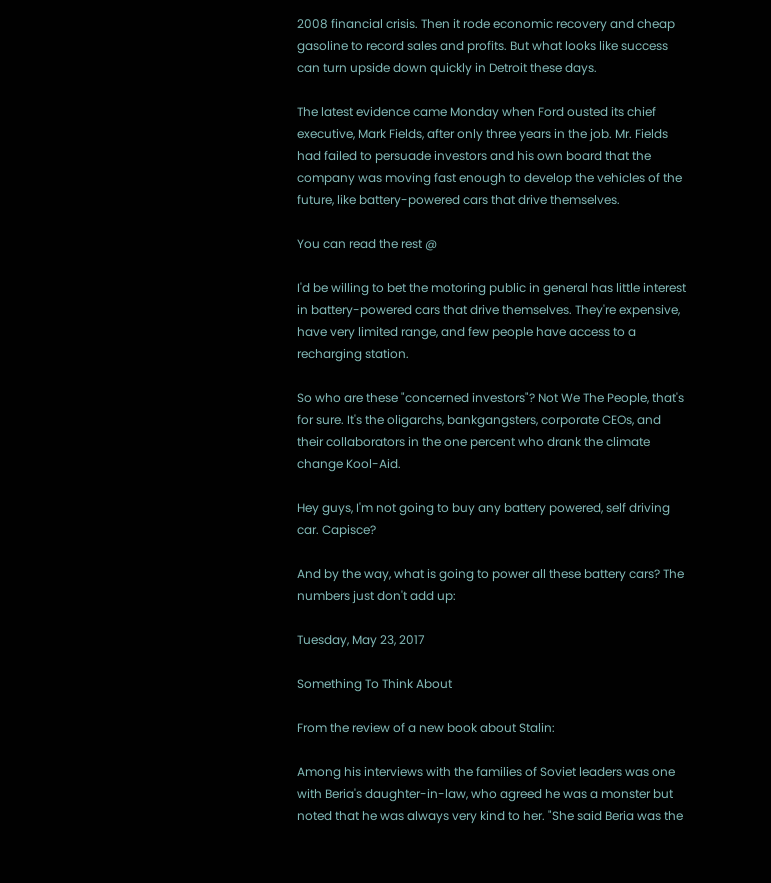2008 financial crisis. Then it rode economic recovery and cheap gasoline to record sales and profits. But what looks like success can turn upside down quickly in Detroit these days.

The latest evidence came Monday when Ford ousted its chief executive, Mark Fields, after only three years in the job. Mr. Fields had failed to persuade investors and his own board that the company was moving fast enough to develop the vehicles of the future, like battery-powered cars that drive themselves.

You can read the rest @

I'd be willing to bet the motoring public in general has little interest in battery-powered cars that drive themselves. They're expensive, have very limited range, and few people have access to a recharging station.

So who are these "concerned investors"? Not We The People, that's for sure. It's the oligarchs, bankgangsters, corporate CEOs, and their collaborators in the one percent who drank the climate change Kool-Aid.

Hey guys, I'm not going to buy any battery powered, self driving car. Capisce?

And by the way, what is going to power all these battery cars? The numbers just don't add up:

Tuesday, May 23, 2017

Something To Think About

From the review of a new book about Stalin:

Among his interviews with the families of Soviet leaders was one with Beria's daughter-in-law, who agreed he was a monster but noted that he was always very kind to her. "She said Beria was the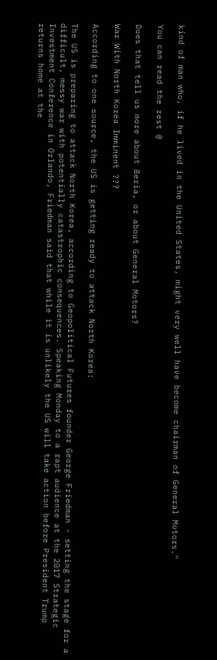kind of man who, if he lived in the United States, might very well have become chairman of General Motors."

You can read the rest @

Does that tell us more about Beria, or about General Motors?

War With North Korea Imminent ???

According to one source, the US is getting ready to attack North Korea:

The US is preparing to attack North Korea, according to Geopolitical Futures founder George Friedman - setting the stage for a difficult, messy war with potentially catastrophic consequences. Speaking Monday to a rapt audience at the 2017 Strategic Investment Conference in Orlando, Friedman said that while it is unlikely the US will take action before President Trump returns home at the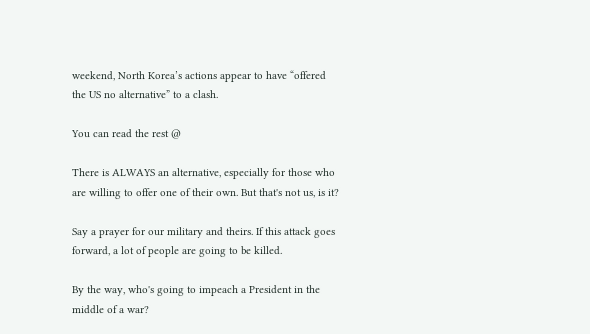weekend, North Korea’s actions appear to have “offered the US no alternative” to a clash.

You can read the rest @

There is ALWAYS an alternative, especially for those who are willing to offer one of their own. But that's not us, is it?

Say a prayer for our military and theirs. If this attack goes forward, a lot of people are going to be killed.

By the way, who's going to impeach a President in the middle of a war?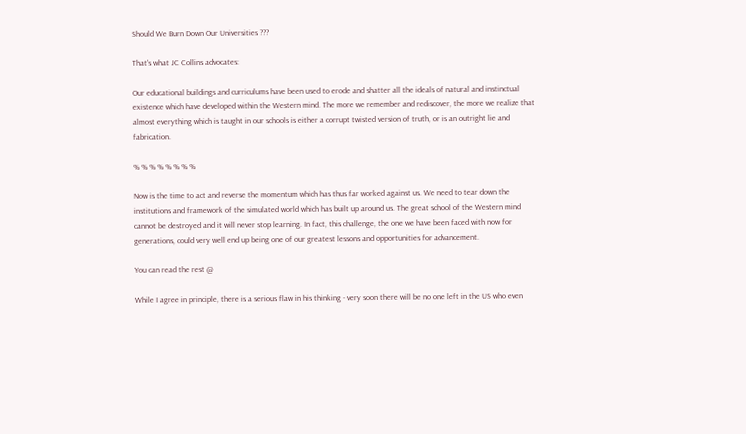Should We Burn Down Our Universities ???

That's what JC Collins advocates:

Our educational buildings and curriculums have been used to erode and shatter all the ideals of natural and instinctual existence which have developed within the Western mind. The more we remember and rediscover, the more we realize that almost everything which is taught in our schools is either a corrupt twisted version of truth, or is an outright lie and fabrication.

% % % % % % % %

Now is the time to act and reverse the momentum which has thus far worked against us. We need to tear down the institutions and framework of the simulated world which has built up around us. The great school of the Western mind cannot be destroyed and it will never stop learning. In fact, this challenge, the one we have been faced with now for generations, could very well end up being one of our greatest lessons and opportunities for advancement.

You can read the rest @

While I agree in principle, there is a serious flaw in his thinking - very soon there will be no one left in the US who even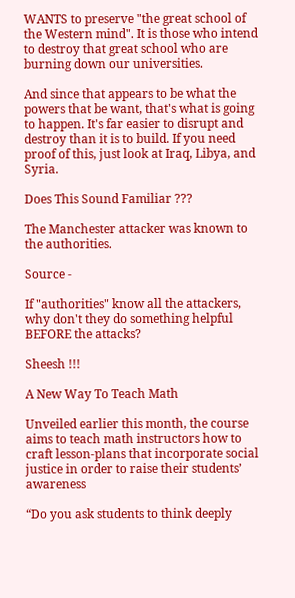WANTS to preserve "the great school of the Western mind". It is those who intend to destroy that great school who are burning down our universities.

And since that appears to be what the powers that be want, that's what is going to happen. It's far easier to disrupt and destroy than it is to build. If you need proof of this, just look at Iraq, Libya, and Syria.

Does This Sound Familiar ???

The Manchester attacker was known to the authorities.

Source -

If "authorities" know all the attackers, why don't they do something helpful BEFORE the attacks?

Sheesh !!!

A New Way To Teach Math

Unveiled earlier this month, the course aims to teach math instructors how to craft lesson-plans that incorporate social justice in order to raise their students’ awareness

“Do you ask students to think deeply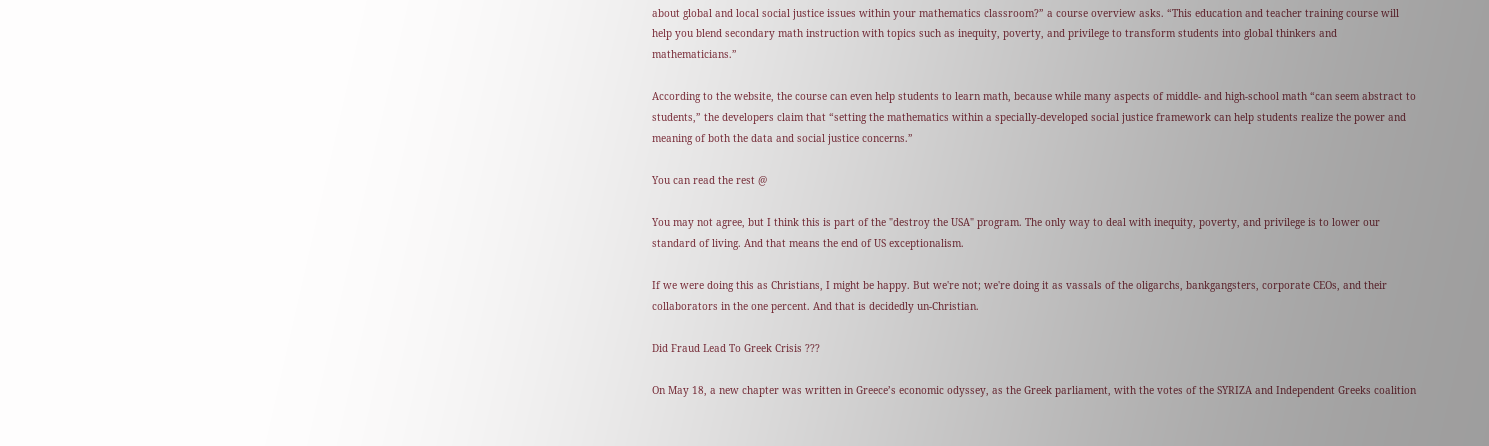about global and local social justice issues within your mathematics classroom?” a course overview asks. “This education and teacher training course will help you blend secondary math instruction with topics such as inequity, poverty, and privilege to transform students into global thinkers and mathematicians.”

According to the website, the course can even help students to learn math, because while many aspects of middle- and high-school math “can seem abstract to students,” the developers claim that “setting the mathematics within a specially-developed social justice framework can help students realize the power and meaning of both the data and social justice concerns.”

You can read the rest @

You may not agree, but I think this is part of the "destroy the USA" program. The only way to deal with inequity, poverty, and privilege is to lower our standard of living. And that means the end of US exceptionalism.

If we were doing this as Christians, I might be happy. But we're not; we're doing it as vassals of the oligarchs, bankgangsters, corporate CEOs, and their collaborators in the one percent. And that is decidedly un-Christian.

Did Fraud Lead To Greek Crisis ???

On May 18, a new chapter was written in Greece’s economic odyssey, as the Greek parliament, with the votes of the SYRIZA and Independent Greeks coalition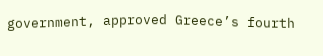government, approved Greece’s fourth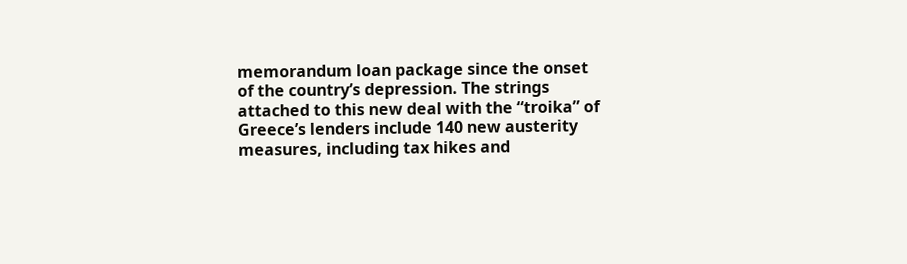memorandum loan package since the onset of the country’s depression. The strings attached to this new deal with the “troika” of Greece’s lenders include 140 new austerity measures, including tax hikes and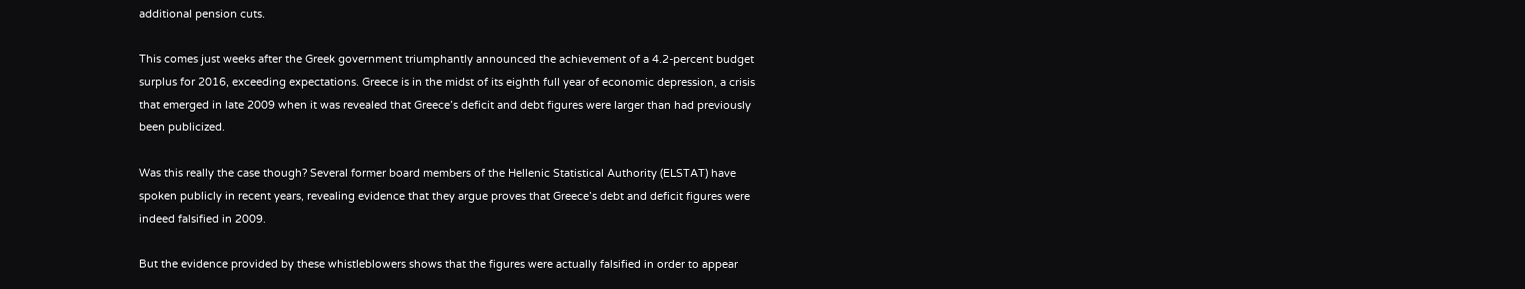additional pension cuts.

This comes just weeks after the Greek government triumphantly announced the achievement of a 4.2-percent budget surplus for 2016, exceeding expectations. Greece is in the midst of its eighth full year of economic depression, a crisis that emerged in late 2009 when it was revealed that Greece’s deficit and debt figures were larger than had previously been publicized.

Was this really the case though? Several former board members of the Hellenic Statistical Authority (ELSTAT) have spoken publicly in recent years, revealing evidence that they argue proves that Greece’s debt and deficit figures were indeed falsified in 2009.

But the evidence provided by these whistleblowers shows that the figures were actually falsified in order to appear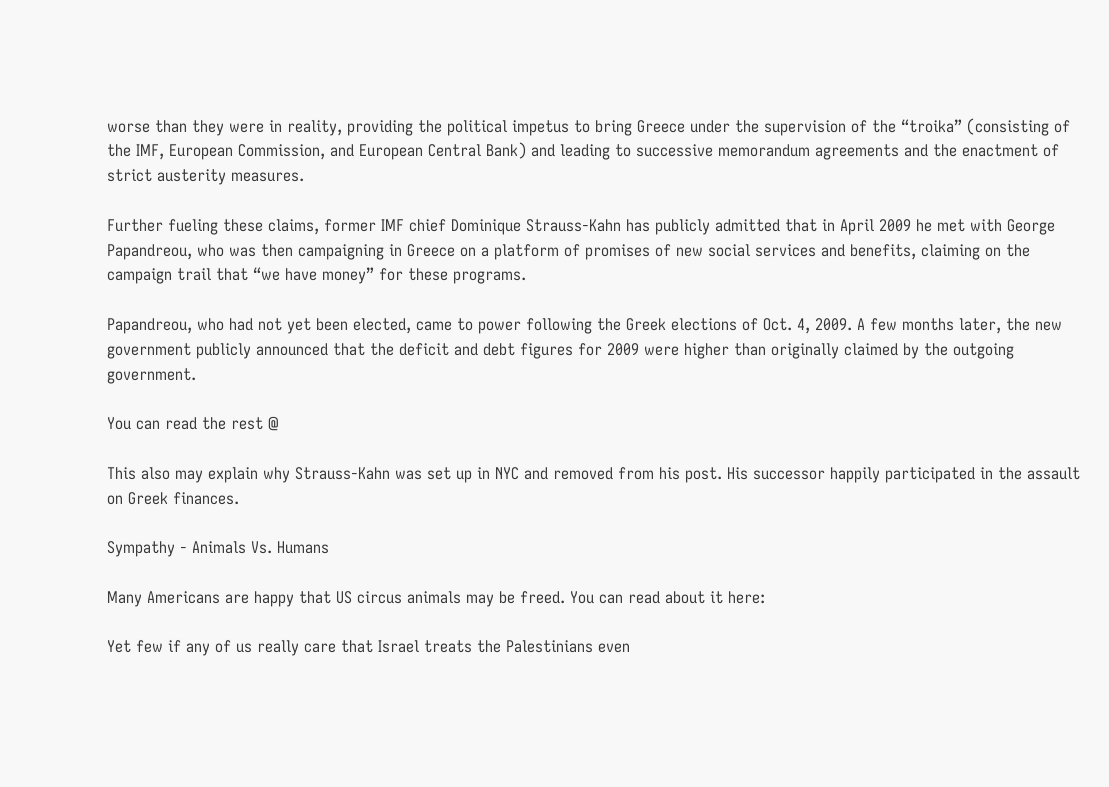worse than they were in reality, providing the political impetus to bring Greece under the supervision of the “troika” (consisting of the IMF, European Commission, and European Central Bank) and leading to successive memorandum agreements and the enactment of strict austerity measures.

Further fueling these claims, former IMF chief Dominique Strauss-Kahn has publicly admitted that in April 2009 he met with George Papandreou, who was then campaigning in Greece on a platform of promises of new social services and benefits, claiming on the campaign trail that “we have money” for these programs.

Papandreou, who had not yet been elected, came to power following the Greek elections of Oct. 4, 2009. A few months later, the new government publicly announced that the deficit and debt figures for 2009 were higher than originally claimed by the outgoing government.

You can read the rest @

This also may explain why Strauss-Kahn was set up in NYC and removed from his post. His successor happily participated in the assault on Greek finances.

Sympathy - Animals Vs. Humans

Many Americans are happy that US circus animals may be freed. You can read about it here:

Yet few if any of us really care that Israel treats the Palestinians even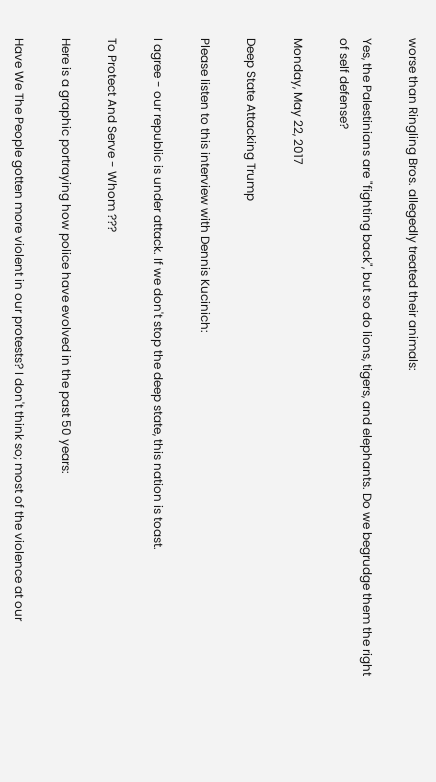worse than Ringling Bros. allegedly treated their animals:

Yes, the Palestinians are "fighting back", but so do lions, tigers, and elephants. Do we begrudge them the right of self defense?

Monday, May 22, 2017

Deep State Attacking Trump

Please listen to this interview with Dennis Kucinich:

I agree - our republic is under attack. If we don't stop the deep state, this nation is toast.

To Protect And Serve - Whom ???

Here is a graphic portraying how police have evolved in the past 50 years:

Have We The People gotten more violent in our protests? I don't think so; most of the violence at our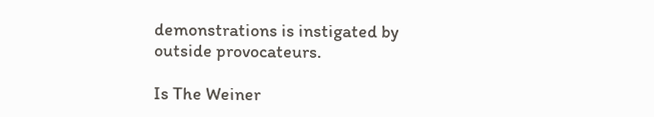demonstrations is instigated by outside provocateurs.

Is The Weiner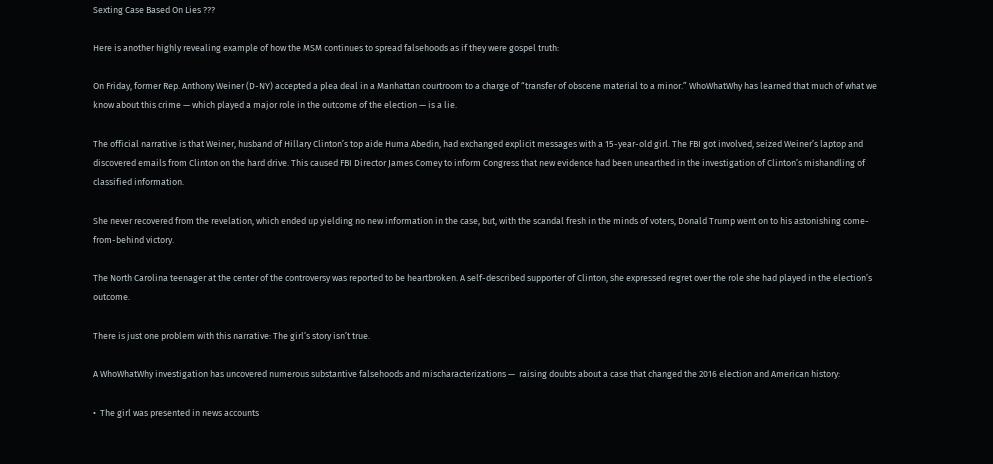Sexting Case Based On Lies ???

Here is another highly revealing example of how the MSM continues to spread falsehoods as if they were gospel truth:

On Friday, former Rep. Anthony Weiner (D-NY) accepted a plea deal in a Manhattan courtroom to a charge of “transfer of obscene material to a minor.” WhoWhatWhy has learned that much of what we know about this crime — which played a major role in the outcome of the election — is a lie.

The official narrative is that Weiner, husband of Hillary Clinton’s top aide Huma Abedin, had exchanged explicit messages with a 15-year-old girl. The FBI got involved, seized Weiner’s laptop and discovered emails from Clinton on the hard drive. This caused FBI Director James Comey to inform Congress that new evidence had been unearthed in the investigation of Clinton’s mishandling of classified information.

She never recovered from the revelation, which ended up yielding no new information in the case, but, with the scandal fresh in the minds of voters, Donald Trump went on to his astonishing come-from-behind victory.

The North Carolina teenager at the center of the controversy was reported to be heartbroken. A self-described supporter of Clinton, she expressed regret over the role she had played in the election’s outcome.

There is just one problem with this narrative: The girl’s story isn’t true.

A WhoWhatWhy investigation has uncovered numerous substantive falsehoods and mischaracterizations —  raising doubts about a case that changed the 2016 election and American history:

•  The girl was presented in news accounts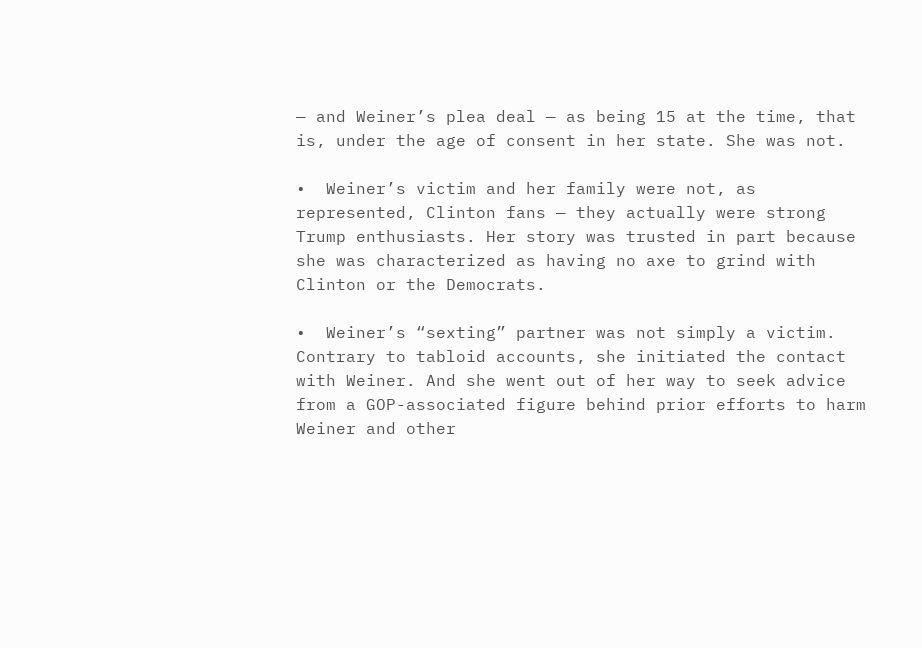— and Weiner’s plea deal — as being 15 at the time, that is, under the age of consent in her state. She was not.

•  Weiner’s victim and her family were not, as represented, Clinton fans — they actually were strong Trump enthusiasts. Her story was trusted in part because she was characterized as having no axe to grind with Clinton or the Democrats.

•  Weiner’s “sexting” partner was not simply a victim. Contrary to tabloid accounts, she initiated the contact with Weiner. And she went out of her way to seek advice from a GOP-associated figure behind prior efforts to harm Weiner and other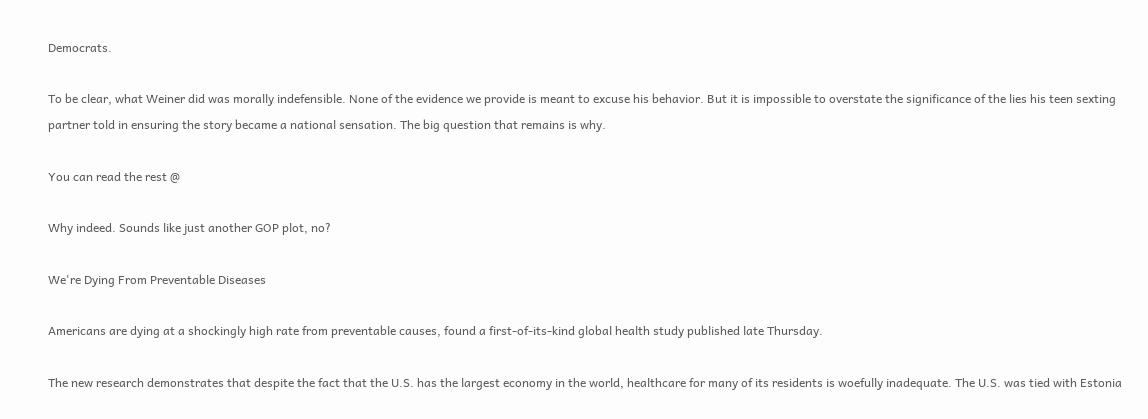Democrats.

To be clear, what Weiner did was morally indefensible. None of the evidence we provide is meant to excuse his behavior. But it is impossible to overstate the significance of the lies his teen sexting partner told in ensuring the story became a national sensation. The big question that remains is why.

You can read the rest @

Why indeed. Sounds like just another GOP plot, no?

We're Dying From Preventable Diseases

Americans are dying at a shockingly high rate from preventable causes, found a first-of-its-kind global health study published late Thursday.

The new research demonstrates that despite the fact that the U.S. has the largest economy in the world, healthcare for many of its residents is woefully inadequate. The U.S. was tied with Estonia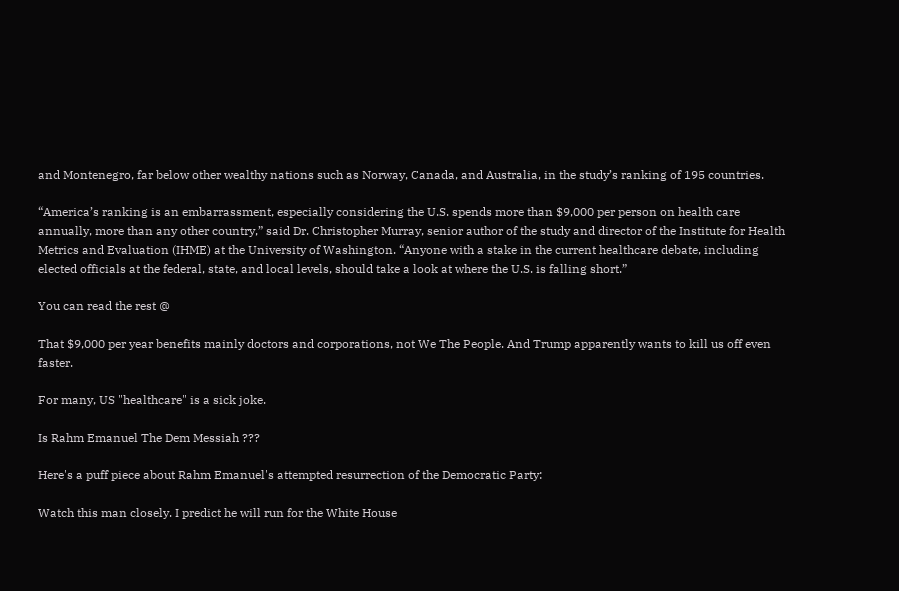and Montenegro, far below other wealthy nations such as Norway, Canada, and Australia, in the study’s ranking of 195 countries.

“America’s ranking is an embarrassment, especially considering the U.S. spends more than $9,000 per person on health care annually, more than any other country,” said Dr. Christopher Murray, senior author of the study and director of the Institute for Health Metrics and Evaluation (IHME) at the University of Washington. “Anyone with a stake in the current healthcare debate, including elected officials at the federal, state, and local levels, should take a look at where the U.S. is falling short.”

You can read the rest @

That $9,000 per year benefits mainly doctors and corporations, not We The People. And Trump apparently wants to kill us off even faster.

For many, US "healthcare" is a sick joke.

Is Rahm Emanuel The Dem Messiah ???

Here's a puff piece about Rahm Emanuel's attempted resurrection of the Democratic Party:

Watch this man closely. I predict he will run for the White House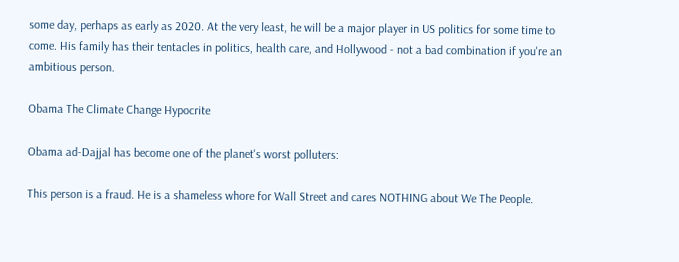some day, perhaps as early as 2020. At the very least, he will be a major player in US politics for some time to come. His family has their tentacles in politics, health care, and Hollywood - not a bad combination if you're an ambitious person.

Obama The Climate Change Hypocrite

Obama ad-Dajjal has become one of the planet's worst polluters:

This person is a fraud. He is a shameless whore for Wall Street and cares NOTHING about We The People.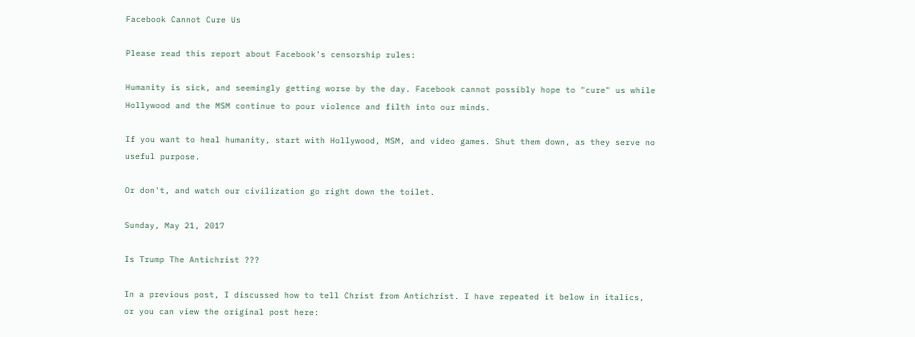Facebook Cannot Cure Us

Please read this report about Facebook's censorship rules:

Humanity is sick, and seemingly getting worse by the day. Facebook cannot possibly hope to "cure" us while Hollywood and the MSM continue to pour violence and filth into our minds.

If you want to heal humanity, start with Hollywood, MSM, and video games. Shut them down, as they serve no useful purpose.

Or don't, and watch our civilization go right down the toilet.

Sunday, May 21, 2017

Is Trump The Antichrist ???

In a previous post, I discussed how to tell Christ from Antichrist. I have repeated it below in italics, or you can view the original post here: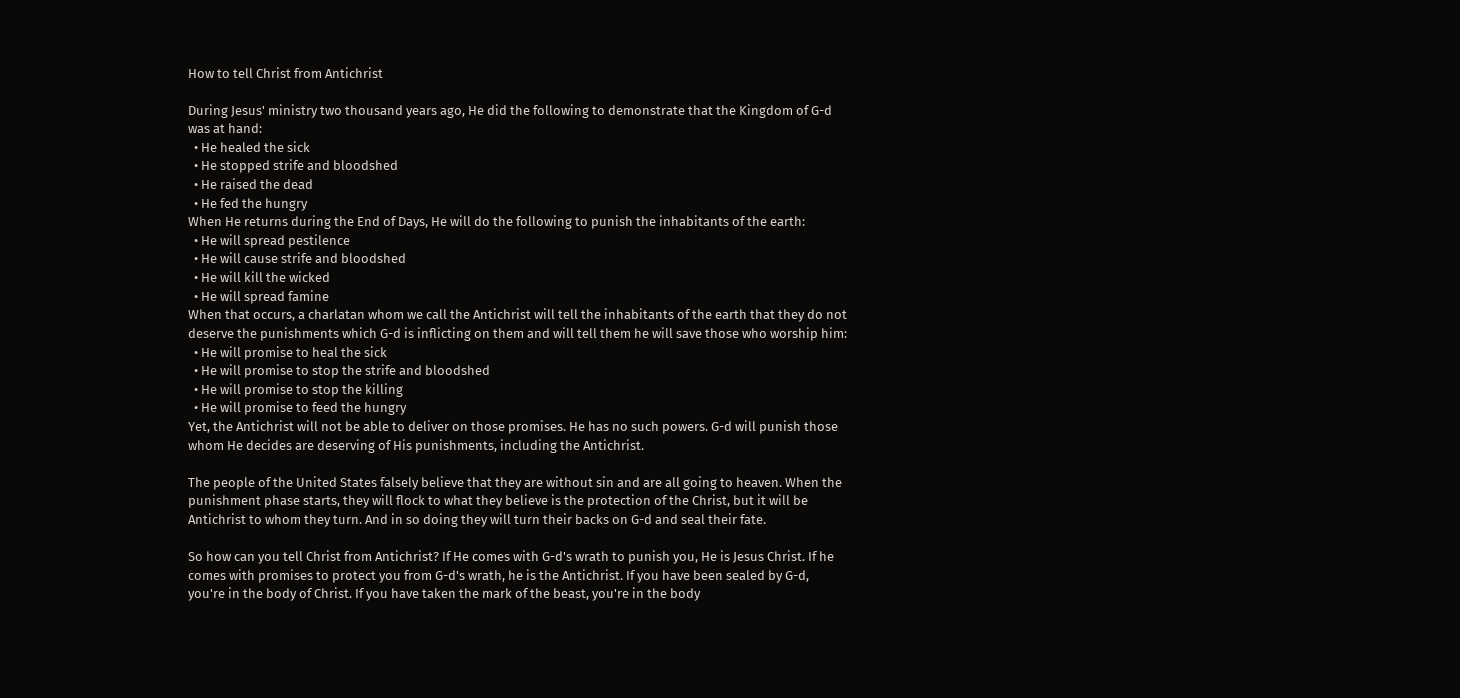How to tell Christ from Antichrist

During Jesus' ministry two thousand years ago, He did the following to demonstrate that the Kingdom of G-d was at hand:
  • He healed the sick
  • He stopped strife and bloodshed
  • He raised the dead
  • He fed the hungry
When He returns during the End of Days, He will do the following to punish the inhabitants of the earth:
  • He will spread pestilence
  • He will cause strife and bloodshed
  • He will kill the wicked
  • He will spread famine
When that occurs, a charlatan whom we call the Antichrist will tell the inhabitants of the earth that they do not deserve the punishments which G-d is inflicting on them and will tell them he will save those who worship him:
  • He will promise to heal the sick
  • He will promise to stop the strife and bloodshed
  • He will promise to stop the killing
  • He will promise to feed the hungry
Yet, the Antichrist will not be able to deliver on those promises. He has no such powers. G-d will punish those whom He decides are deserving of His punishments, including the Antichrist.

The people of the United States falsely believe that they are without sin and are all going to heaven. When the punishment phase starts, they will flock to what they believe is the protection of the Christ, but it will be Antichrist to whom they turn. And in so doing they will turn their backs on G-d and seal their fate.

So how can you tell Christ from Antichrist? If He comes with G-d's wrath to punish you, He is Jesus Christ. If he comes with promises to protect you from G-d's wrath, he is the Antichrist. If you have been sealed by G-d, you're in the body of Christ. If you have taken the mark of the beast, you're in the body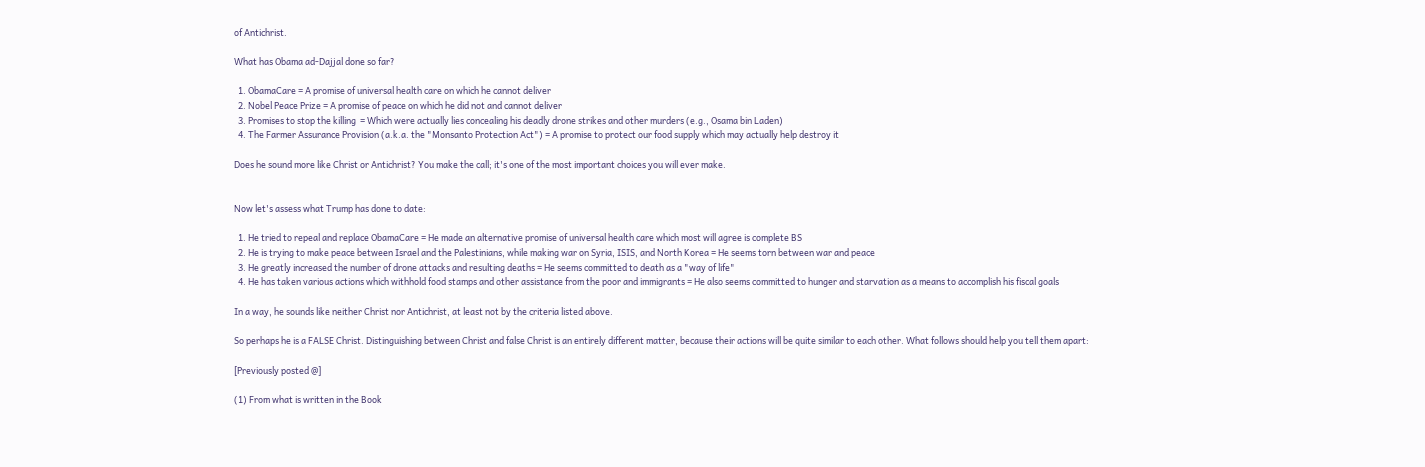of Antichrist.

What has Obama ad-Dajjal done so far?

  1. ObamaCare = A promise of universal health care on which he cannot deliver
  2. Nobel Peace Prize = A promise of peace on which he did not and cannot deliver
  3. Promises to stop the killing  = Which were actually lies concealing his deadly drone strikes and other murders (e.g., Osama bin Laden)
  4. The Farmer Assurance Provision (a.k.a. the "Monsanto Protection Act") = A promise to protect our food supply which may actually help destroy it

Does he sound more like Christ or Antichrist? You make the call; it's one of the most important choices you will ever make.


Now let's assess what Trump has done to date:

  1. He tried to repeal and replace ObamaCare = He made an alternative promise of universal health care which most will agree is complete BS
  2. He is trying to make peace between Israel and the Palestinians, while making war on Syria, ISIS, and North Korea = He seems torn between war and peace
  3. He greatly increased the number of drone attacks and resulting deaths = He seems committed to death as a "way of life"
  4. He has taken various actions which withhold food stamps and other assistance from the poor and immigrants = He also seems committed to hunger and starvation as a means to accomplish his fiscal goals

In a way, he sounds like neither Christ nor Antichrist, at least not by the criteria listed above.

So perhaps he is a FALSE Christ. Distinguishing between Christ and false Christ is an entirely different matter, because their actions will be quite similar to each other. What follows should help you tell them apart:

[Previously posted @]

(1) From what is written in the Book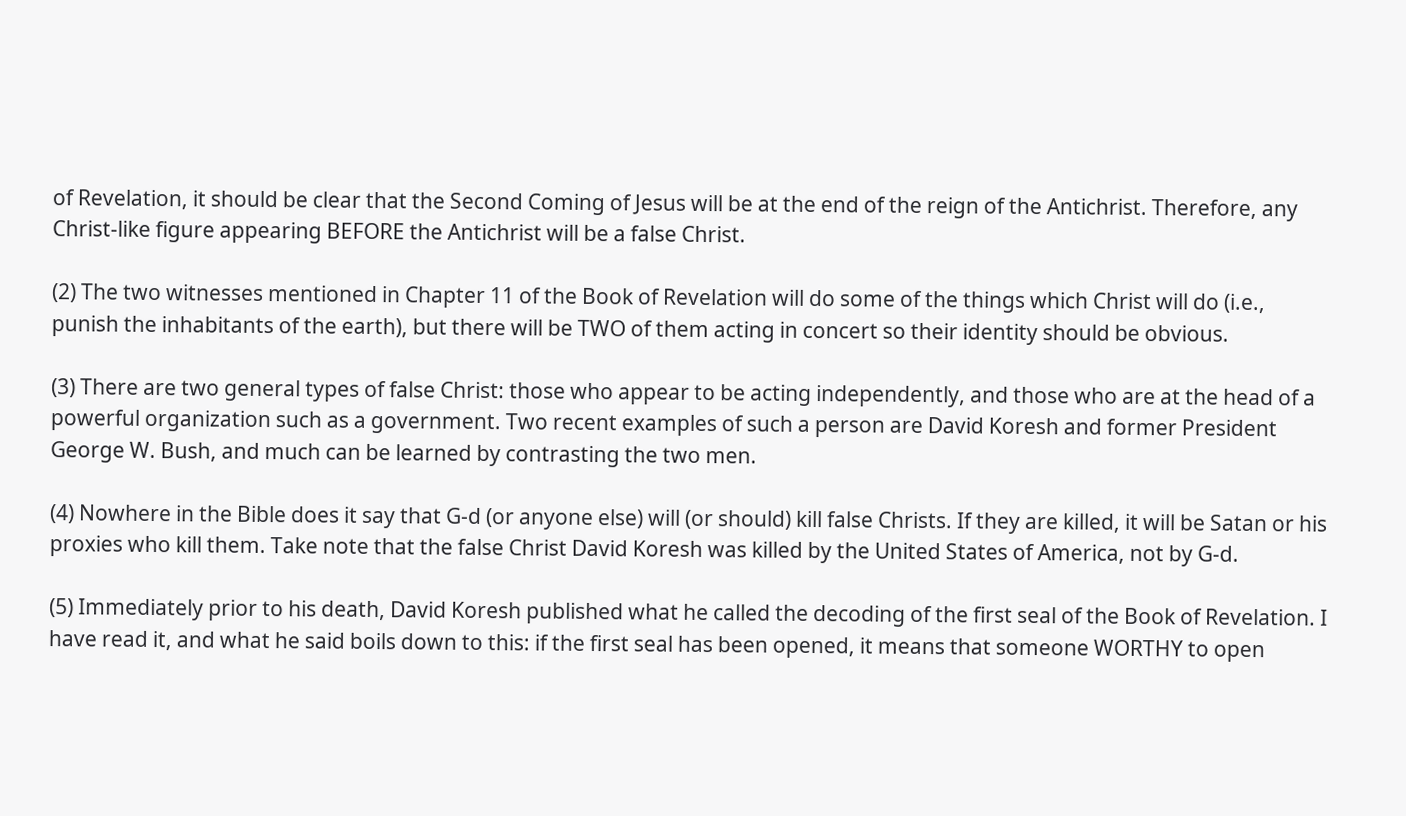of Revelation, it should be clear that the Second Coming of Jesus will be at the end of the reign of the Antichrist. Therefore, any Christ-like figure appearing BEFORE the Antichrist will be a false Christ.

(2) The two witnesses mentioned in Chapter 11 of the Book of Revelation will do some of the things which Christ will do (i.e., punish the inhabitants of the earth), but there will be TWO of them acting in concert so their identity should be obvious.

(3) There are two general types of false Christ: those who appear to be acting independently, and those who are at the head of a powerful organization such as a government. Two recent examples of such a person are David Koresh and former President George W. Bush, and much can be learned by contrasting the two men.

(4) Nowhere in the Bible does it say that G-d (or anyone else) will (or should) kill false Christs. If they are killed, it will be Satan or his proxies who kill them. Take note that the false Christ David Koresh was killed by the United States of America, not by G-d.

(5) Immediately prior to his death, David Koresh published what he called the decoding of the first seal of the Book of Revelation. I have read it, and what he said boils down to this: if the first seal has been opened, it means that someone WORTHY to open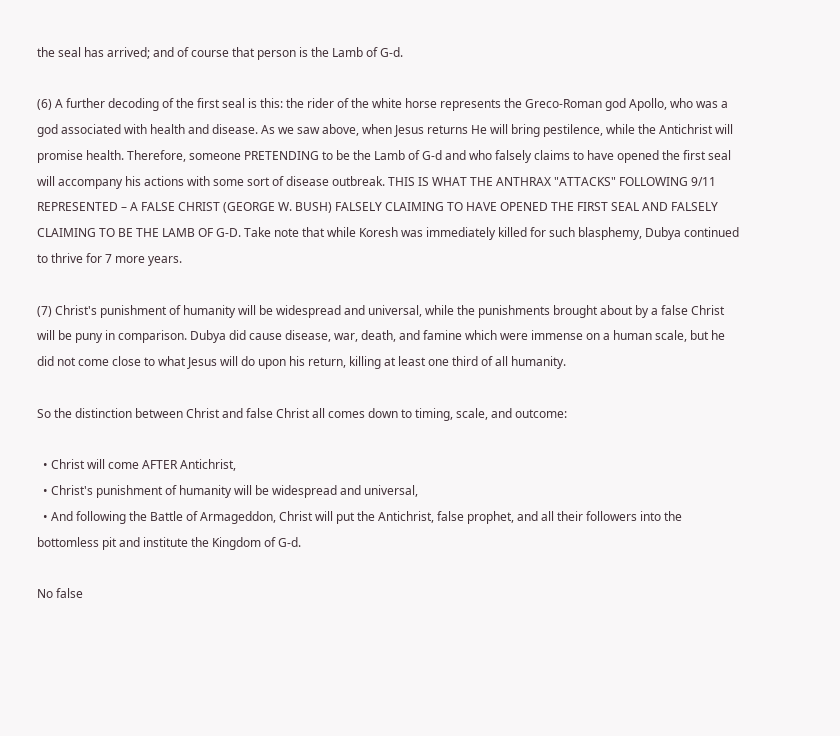the seal has arrived; and of course that person is the Lamb of G-d.

(6) A further decoding of the first seal is this: the rider of the white horse represents the Greco-Roman god Apollo, who was a god associated with health and disease. As we saw above, when Jesus returns He will bring pestilence, while the Antichrist will promise health. Therefore, someone PRETENDING to be the Lamb of G-d and who falsely claims to have opened the first seal will accompany his actions with some sort of disease outbreak. THIS IS WHAT THE ANTHRAX "ATTACKS" FOLLOWING 9/11 REPRESENTED – A FALSE CHRIST (GEORGE W. BUSH) FALSELY CLAIMING TO HAVE OPENED THE FIRST SEAL AND FALSELY CLAIMING TO BE THE LAMB OF G-D. Take note that while Koresh was immediately killed for such blasphemy, Dubya continued to thrive for 7 more years.

(7) Christ's punishment of humanity will be widespread and universal, while the punishments brought about by a false Christ will be puny in comparison. Dubya did cause disease, war, death, and famine which were immense on a human scale, but he did not come close to what Jesus will do upon his return, killing at least one third of all humanity.

So the distinction between Christ and false Christ all comes down to timing, scale, and outcome:

  • Christ will come AFTER Antichrist,
  • Christ's punishment of humanity will be widespread and universal,
  • And following the Battle of Armageddon, Christ will put the Antichrist, false prophet, and all their followers into the bottomless pit and institute the Kingdom of G-d.

No false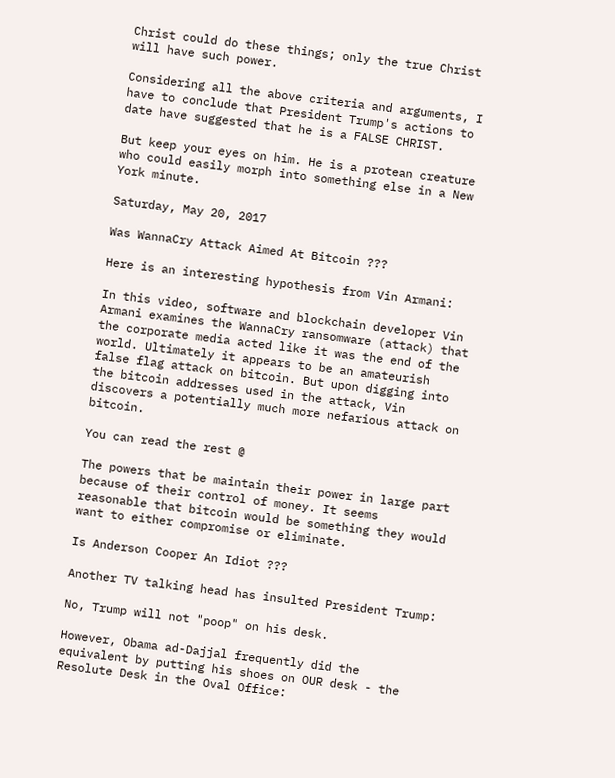Christ could do these things; only the true Christ will have such power.

Considering all the above criteria and arguments, I have to conclude that President Trump's actions to date have suggested that he is a FALSE CHRIST.

But keep your eyes on him. He is a protean creature who could easily morph into something else in a New York minute.

Saturday, May 20, 2017

Was WannaCry Attack Aimed At Bitcoin ???

Here is an interesting hypothesis from Vin Armani:

In this video, software and blockchain developer Vin Armani examines the WannaCry ransomware (attack) that the corporate media acted like it was the end of the world. Ultimately it appears to be an amateurish false flag attack on bitcoin. But upon digging into the bitcoin addresses used in the attack, Vin discovers a potentially much more nefarious attack on bitcoin.

You can read the rest @

The powers that be maintain their power in large part because of their control of money. It seems reasonable that bitcoin would be something they would want to either compromise or eliminate.

Is Anderson Cooper An Idiot ???

Another TV talking head has insulted President Trump:

No, Trump will not "poop" on his desk.

However, Obama ad-Dajjal frequently did the equivalent by putting his shoes on OUR desk - the Resolute Desk in the Oval Office: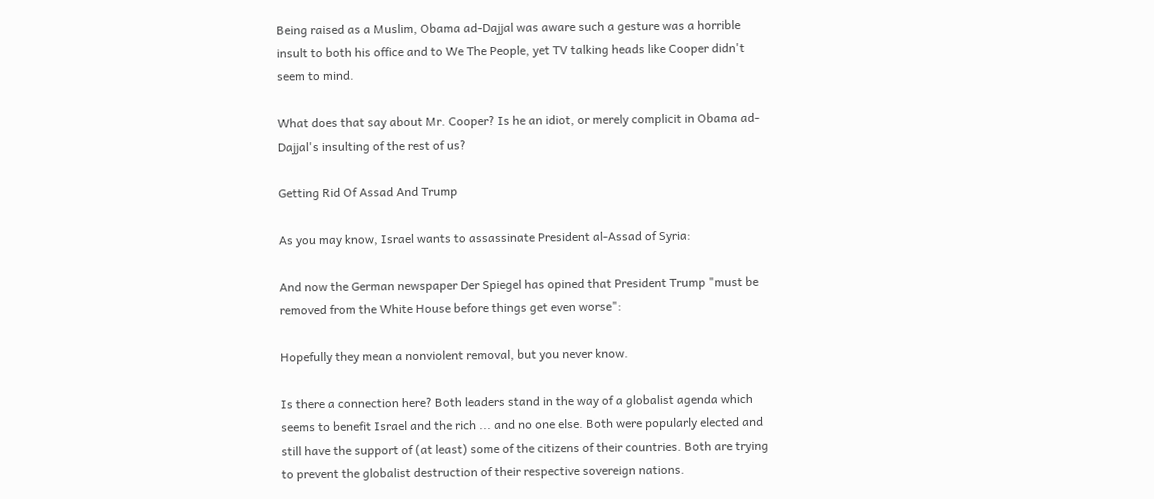Being raised as a Muslim, Obama ad-Dajjal was aware such a gesture was a horrible insult to both his office and to We The People, yet TV talking heads like Cooper didn't seem to mind.

What does that say about Mr. Cooper? Is he an idiot, or merely complicit in Obama ad-Dajjal's insulting of the rest of us?

Getting Rid Of Assad And Trump

As you may know, Israel wants to assassinate President al-Assad of Syria:

And now the German newspaper Der Spiegel has opined that President Trump "must be removed from the White House before things get even worse":

Hopefully they mean a nonviolent removal, but you never know.

Is there a connection here? Both leaders stand in the way of a globalist agenda which seems to benefit Israel and the rich ... and no one else. Both were popularly elected and still have the support of (at least) some of the citizens of their countries. Both are trying to prevent the globalist destruction of their respective sovereign nations.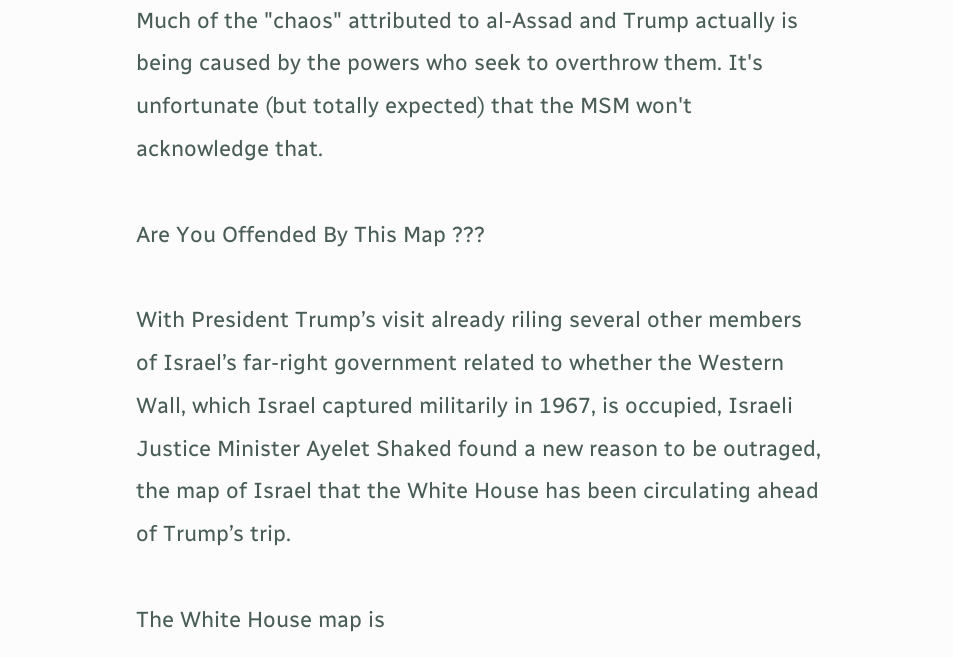Much of the "chaos" attributed to al-Assad and Trump actually is being caused by the powers who seek to overthrow them. It's unfortunate (but totally expected) that the MSM won't acknowledge that.

Are You Offended By This Map ???

With President Trump’s visit already riling several other members of Israel’s far-right government related to whether the Western Wall, which Israel captured militarily in 1967, is occupied, Israeli Justice Minister Ayelet Shaked found a new reason to be outraged, the map of Israel that the White House has been circulating ahead of Trump’s trip.

The White House map is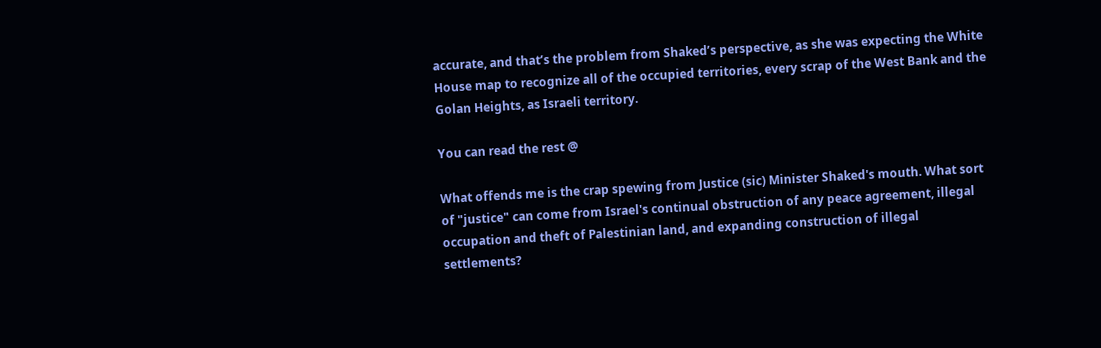accurate, and that’s the problem from Shaked’s perspective, as she was expecting the White House map to recognize all of the occupied territories, every scrap of the West Bank and the Golan Heights, as Israeli territory.

You can read the rest @

What offends me is the crap spewing from Justice (sic) Minister Shaked's mouth. What sort of "justice" can come from Israel's continual obstruction of any peace agreement, illegal occupation and theft of Palestinian land, and expanding construction of illegal settlements?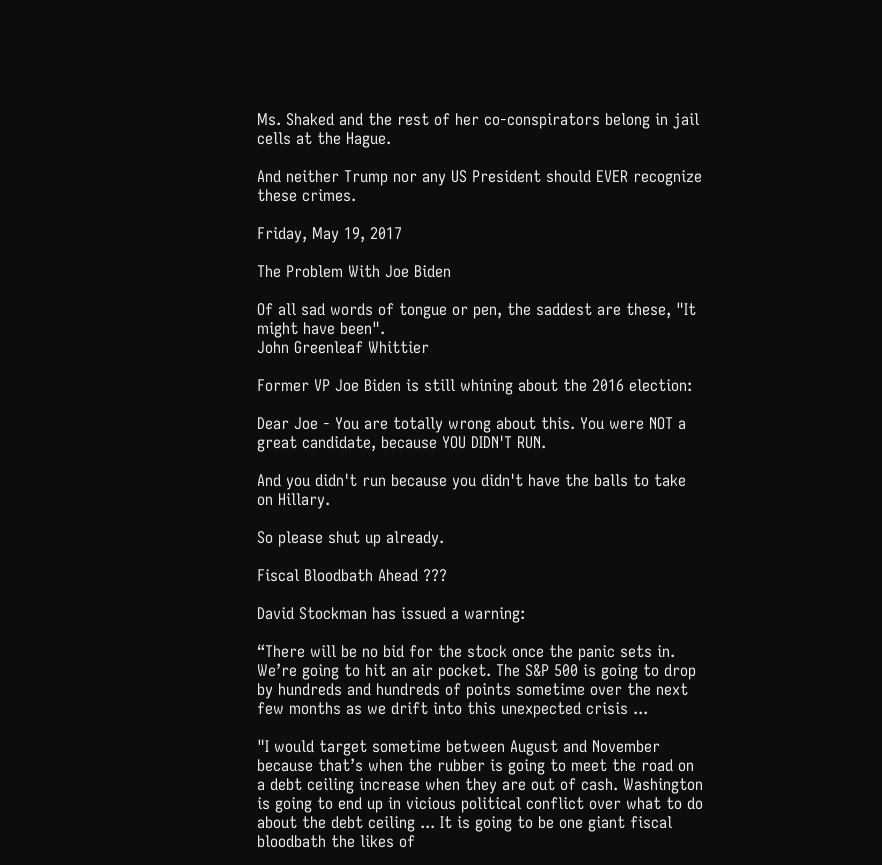Ms. Shaked and the rest of her co-conspirators belong in jail cells at the Hague.

And neither Trump nor any US President should EVER recognize these crimes.

Friday, May 19, 2017

The Problem With Joe Biden

Of all sad words of tongue or pen, the saddest are these, "It might have been".
John Greenleaf Whittier

Former VP Joe Biden is still whining about the 2016 election:

Dear Joe - You are totally wrong about this. You were NOT a great candidate, because YOU DIDN'T RUN.

And you didn't run because you didn't have the balls to take on Hillary.

So please shut up already.

Fiscal Bloodbath Ahead ???

David Stockman has issued a warning:

“There will be no bid for the stock once the panic sets in. We’re going to hit an air pocket. The S&P 500 is going to drop by hundreds and hundreds of points sometime over the next few months as we drift into this unexpected crisis ...

"I would target sometime between August and November because that’s when the rubber is going to meet the road on a debt ceiling increase when they are out of cash. Washington is going to end up in vicious political conflict over what to do about the debt ceiling ... It is going to be one giant fiscal bloodbath the likes of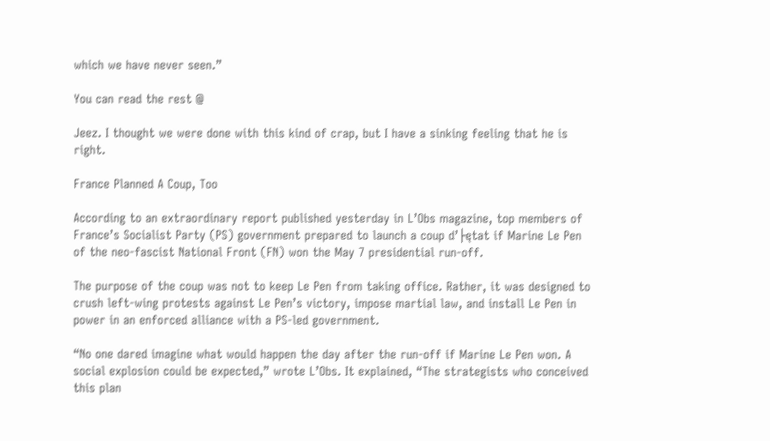which we have never seen.”

You can read the rest @

Jeez. I thought we were done with this kind of crap, but I have a sinking feeling that he is right.

France Planned A Coup, Too

According to an extraordinary report published yesterday in L’Obs magazine, top members of France’s Socialist Party (PS) government prepared to launch a coup d’├ętat if Marine Le Pen of the neo-fascist National Front (FN) won the May 7 presidential run-off.

The purpose of the coup was not to keep Le Pen from taking office. Rather, it was designed to crush left-wing protests against Le Pen’s victory, impose martial law, and install Le Pen in power in an enforced alliance with a PS-led government.

“No one dared imagine what would happen the day after the run-off if Marine Le Pen won. A social explosion could be expected,” wrote L’Obs. It explained, “The strategists who conceived this plan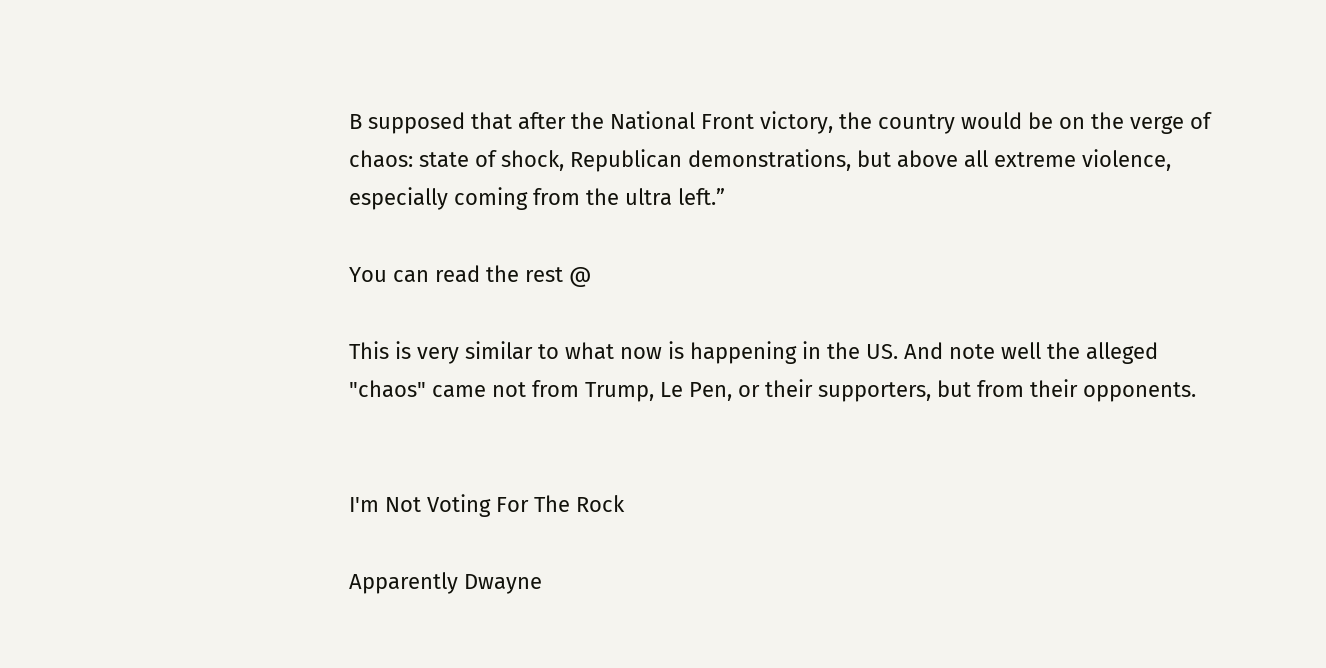B supposed that after the National Front victory, the country would be on the verge of chaos: state of shock, Republican demonstrations, but above all extreme violence, especially coming from the ultra left.”

You can read the rest @

This is very similar to what now is happening in the US. And note well the alleged "chaos" came not from Trump, Le Pen, or their supporters, but from their opponents.


I'm Not Voting For The Rock

Apparently Dwayne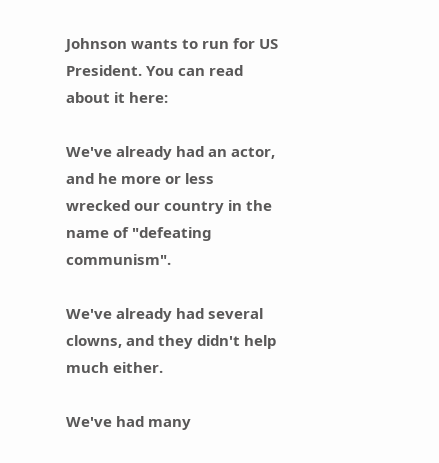Johnson wants to run for US President. You can read about it here:

We've already had an actor, and he more or less wrecked our country in the name of "defeating communism".

We've already had several clowns, and they didn't help much either.

We've had many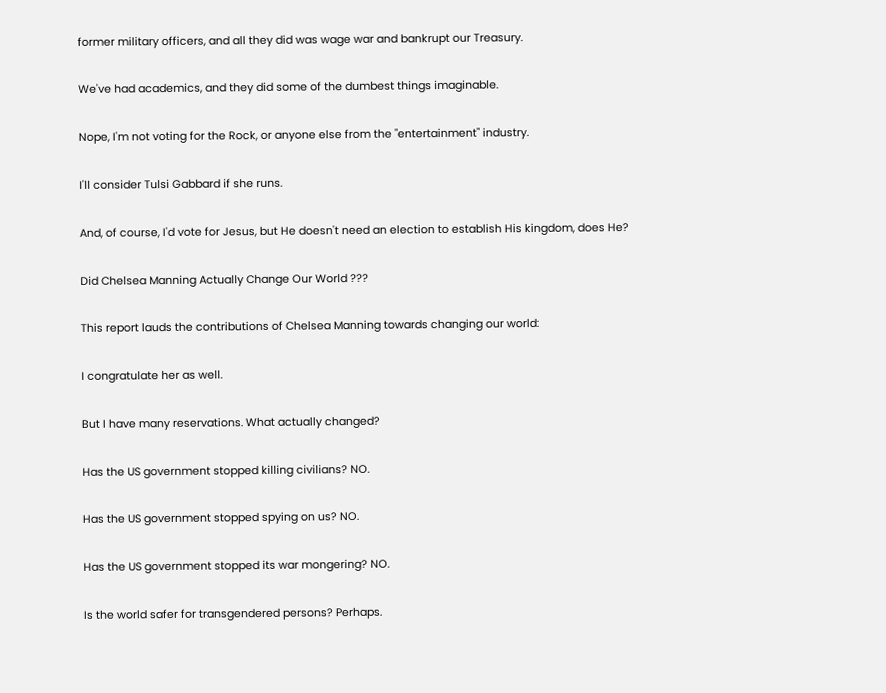former military officers, and all they did was wage war and bankrupt our Treasury.

We've had academics, and they did some of the dumbest things imaginable.

Nope, I'm not voting for the Rock, or anyone else from the "entertainment" industry.

I'll consider Tulsi Gabbard if she runs.

And, of course, I'd vote for Jesus, but He doesn't need an election to establish His kingdom, does He?

Did Chelsea Manning Actually Change Our World ???

This report lauds the contributions of Chelsea Manning towards changing our world:

I congratulate her as well.

But I have many reservations. What actually changed?

Has the US government stopped killing civilians? NO.

Has the US government stopped spying on us? NO.

Has the US government stopped its war mongering? NO.

Is the world safer for transgendered persons? Perhaps.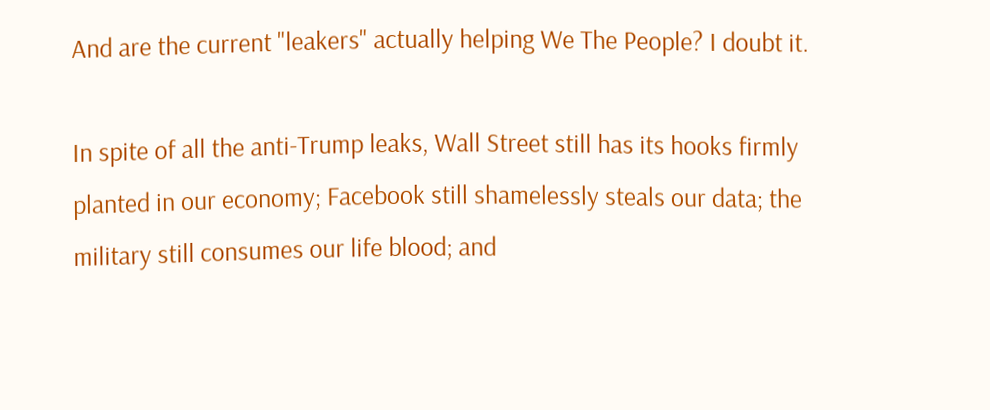And are the current "leakers" actually helping We The People? I doubt it.

In spite of all the anti-Trump leaks, Wall Street still has its hooks firmly planted in our economy; Facebook still shamelessly steals our data; the military still consumes our life blood; and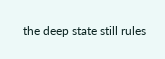the deep state still rules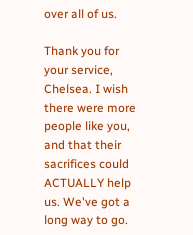over all of us.

Thank you for your service, Chelsea. I wish there were more people like you, and that their sacrifices could ACTUALLY help us. We've got a long way to go.